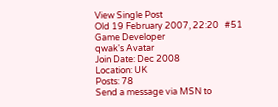View Single Post
Old 19 February 2007, 22:20   #51
Game Developer
qwak's Avatar
Join Date: Dec 2008
Location: UK
Posts: 78
Send a message via MSN to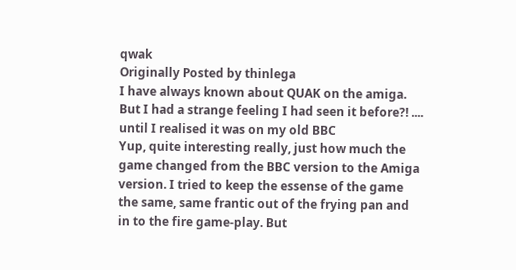qwak
Originally Posted by thinlega
I have always known about QUAK on the amiga. But I had a strange feeling I had seen it before?! .... until I realised it was on my old BBC
Yup, quite interesting really, just how much the game changed from the BBC version to the Amiga version. I tried to keep the essense of the game the same, same frantic out of the frying pan and in to the fire game-play. But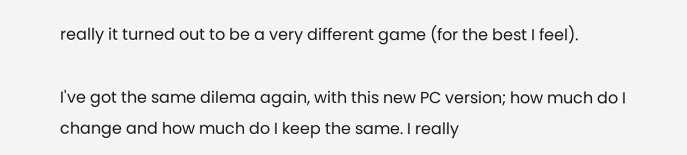really it turned out to be a very different game (for the best I feel).

I've got the same dilema again, with this new PC version; how much do I change and how much do I keep the same. I really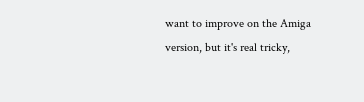want to improve on the Amiga version, but it's real tricky,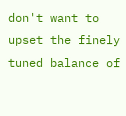don't want to upset the finely tuned balance of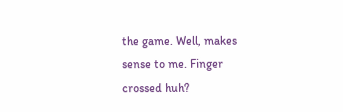the game. Well, makes sense to me. Finger crossed huh?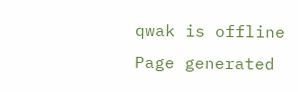qwak is offline
Page generated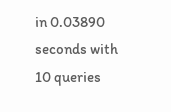in 0.03890 seconds with 10 queries